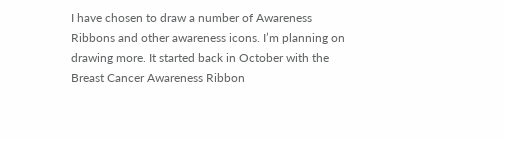I have chosen to draw a number of Awareness Ribbons and other awareness icons. I’m planning on drawing more. It started back in October with the Breast Cancer Awareness Ribbon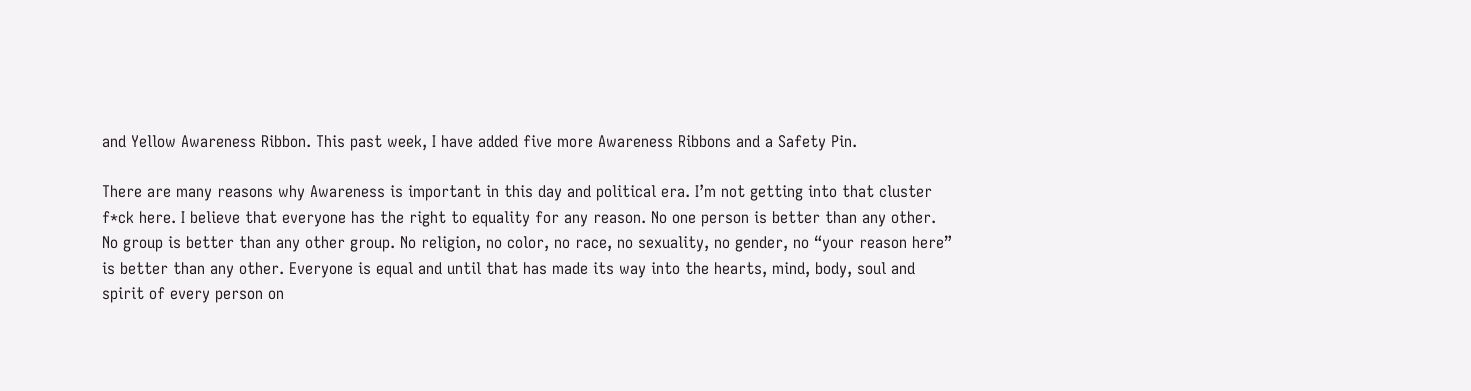and Yellow Awareness Ribbon. This past week, I have added five more Awareness Ribbons and a Safety Pin.

There are many reasons why Awareness is important in this day and political era. I’m not getting into that cluster f*ck here. I believe that everyone has the right to equality for any reason. No one person is better than any other. No group is better than any other group. No religion, no color, no race, no sexuality, no gender, no “your reason here” is better than any other. Everyone is equal and until that has made its way into the hearts, mind, body, soul and spirit of every person on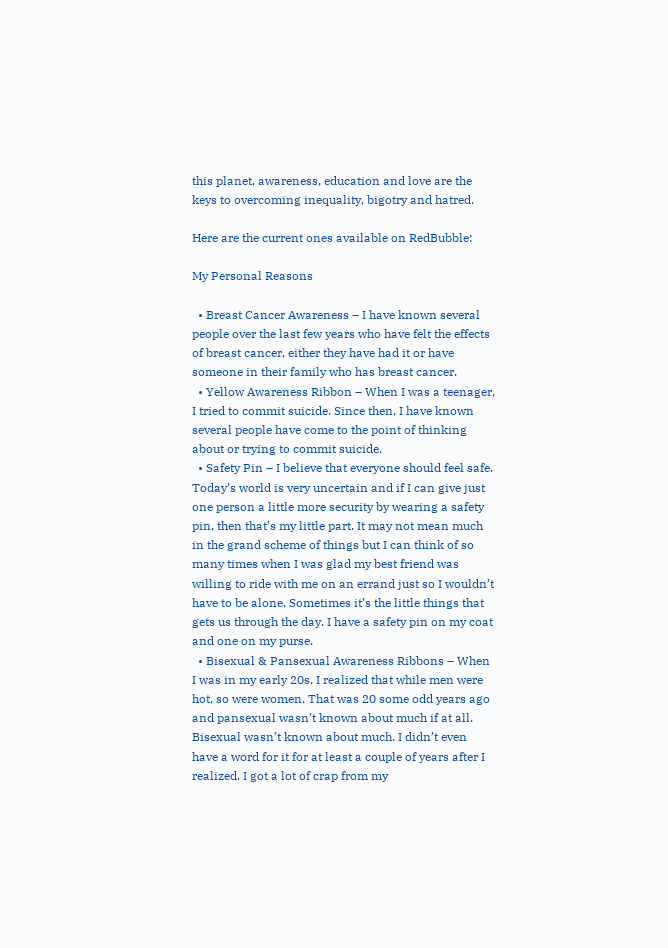this planet, awareness, education and love are the keys to overcoming inequality, bigotry and hatred.

Here are the current ones available on RedBubble:

My Personal Reasons

  • Breast Cancer Awareness – I have known several people over the last few years who have felt the effects of breast cancer, either they have had it or have someone in their family who has breast cancer.
  • Yellow Awareness Ribbon – When I was a teenager, I tried to commit suicide. Since then, I have known several people have come to the point of thinking about or trying to commit suicide.
  • Safety Pin – I believe that everyone should feel safe. Today’s world is very uncertain and if I can give just one person a little more security by wearing a safety pin, then that’s my little part. It may not mean much in the grand scheme of things but I can think of so many times when I was glad my best friend was willing to ride with me on an errand just so I wouldn’t have to be alone. Sometimes it’s the little things that gets us through the day. I have a safety pin on my coat and one on my purse.
  • Bisexual & Pansexual Awareness Ribbons – When I was in my early 20s, I realized that while men were hot, so were women. That was 20 some odd years ago and pansexual wasn’t known about much if at all. Bisexual wasn’t known about much. I didn’t even have a word for it for at least a couple of years after I realized. I got a lot of crap from my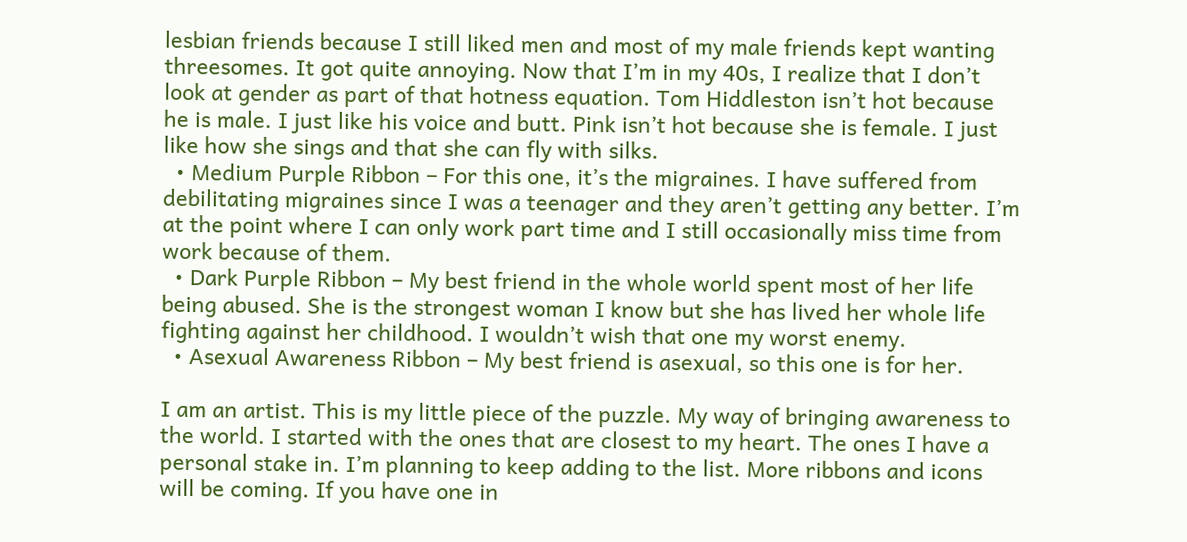lesbian friends because I still liked men and most of my male friends kept wanting threesomes. It got quite annoying. Now that I’m in my 40s, I realize that I don’t look at gender as part of that hotness equation. Tom Hiddleston isn’t hot because he is male. I just like his voice and butt. Pink isn’t hot because she is female. I just like how she sings and that she can fly with silks.
  • Medium Purple Ribbon – For this one, it’s the migraines. I have suffered from debilitating migraines since I was a teenager and they aren’t getting any better. I’m at the point where I can only work part time and I still occasionally miss time from work because of them.
  • Dark Purple Ribbon – My best friend in the whole world spent most of her life being abused. She is the strongest woman I know but she has lived her whole life fighting against her childhood. I wouldn’t wish that one my worst enemy.
  • Asexual Awareness Ribbon – My best friend is asexual, so this one is for her.

I am an artist. This is my little piece of the puzzle. My way of bringing awareness to the world. I started with the ones that are closest to my heart. The ones I have a personal stake in. I’m planning to keep adding to the list. More ribbons and icons will be coming. If you have one in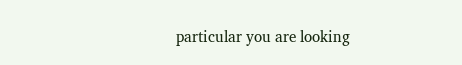particular you are looking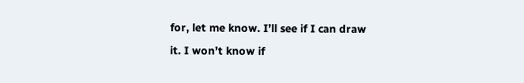for, let me know. I’ll see if I can draw it. I won’t know if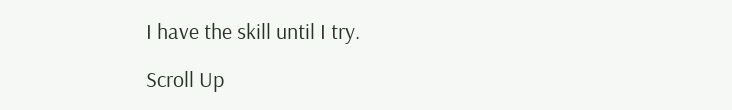I have the skill until I try.

Scroll Up